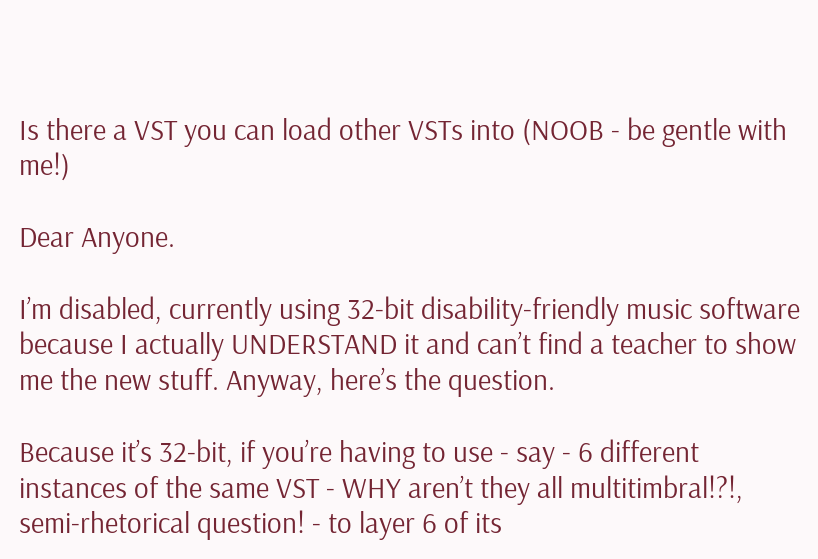Is there a VST you can load other VSTs into (NOOB - be gentle with me!)

Dear Anyone.

I’m disabled, currently using 32-bit disability-friendly music software because I actually UNDERSTAND it and can’t find a teacher to show me the new stuff. Anyway, here’s the question.

Because it’s 32-bit, if you’re having to use - say - 6 different instances of the same VST - WHY aren’t they all multitimbral!?!, semi-rhetorical question! - to layer 6 of its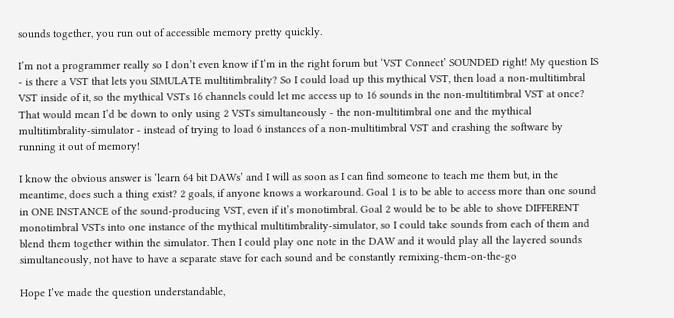sounds together, you run out of accessible memory pretty quickly.

I’m not a programmer really so I don’t even know if I’m in the right forum but ‘VST Connect’ SOUNDED right! My question IS - is there a VST that lets you SIMULATE multitimbrality? So I could load up this mythical VST, then load a non-multitimbral VST inside of it, so the mythical VSTs 16 channels could let me access up to 16 sounds in the non-multitimbral VST at once? That would mean I’d be down to only using 2 VSTs simultaneously - the non-multitimbral one and the mythical multitimbrality-simulator - instead of trying to load 6 instances of a non-multitimbral VST and crashing the software by running it out of memory!

I know the obvious answer is ‘learn 64 bit DAWs’ and I will as soon as I can find someone to teach me them but, in the meantime, does such a thing exist? 2 goals, if anyone knows a workaround. Goal 1 is to be able to access more than one sound in ONE INSTANCE of the sound-producing VST, even if it’s monotimbral. Goal 2 would be to be able to shove DIFFERENT monotimbral VSTs into one instance of the mythical multitimbrality-simulator, so I could take sounds from each of them and blend them together within the simulator. Then I could play one note in the DAW and it would play all the layered sounds simultaneously, not have to have a separate stave for each sound and be constantly remixing-them-on-the-go

Hope I’ve made the question understandable,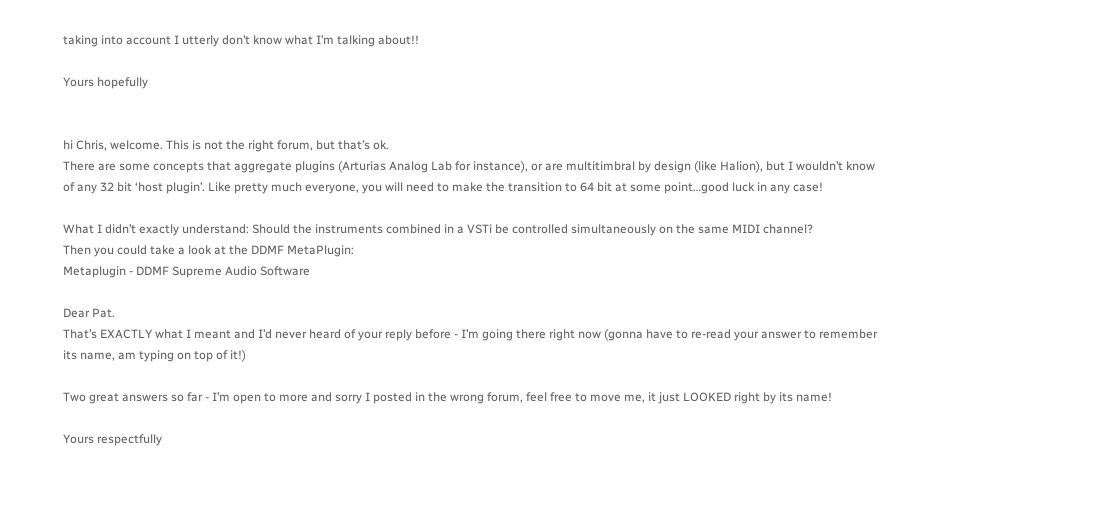taking into account I utterly don’t know what I’m talking about!!

Yours hopefully


hi Chris, welcome. This is not the right forum, but that’s ok.
There are some concepts that aggregate plugins (Arturias Analog Lab for instance), or are multitimbral by design (like Halion), but I wouldn’t know of any 32 bit ‘host plugin’. Like pretty much everyone, you will need to make the transition to 64 bit at some point…good luck in any case!

What I didn’t exactly understand: Should the instruments combined in a VSTi be controlled simultaneously on the same MIDI channel?
Then you could take a look at the DDMF MetaPlugin:
Metaplugin - DDMF Supreme Audio Software

Dear Pat.
That’s EXACTLY what I meant and I’d never heard of your reply before - I’m going there right now (gonna have to re-read your answer to remember its name, am typing on top of it!)

Two great answers so far - I’m open to more and sorry I posted in the wrong forum, feel free to move me, it just LOOKED right by its name!

Yours respectfully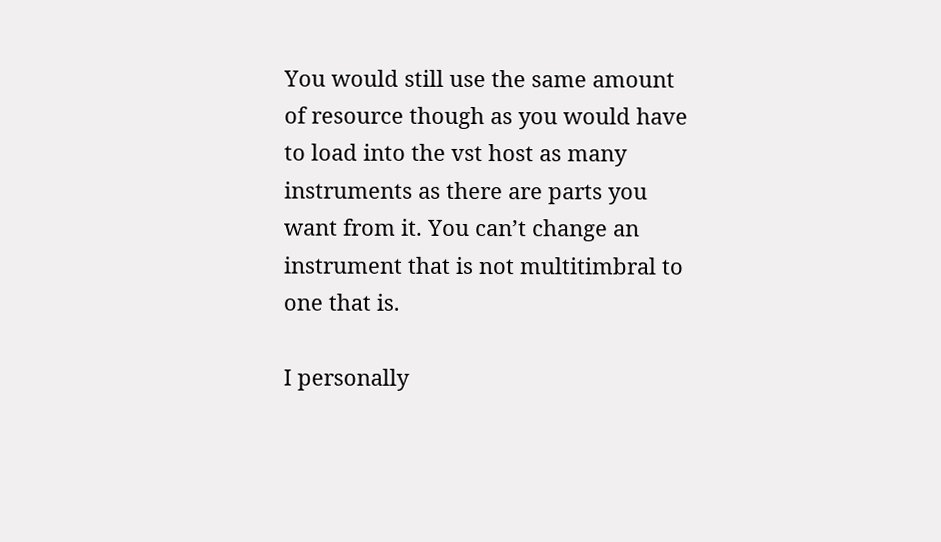You would still use the same amount of resource though as you would have to load into the vst host as many instruments as there are parts you want from it. You can’t change an instrument that is not multitimbral to one that is.

I personally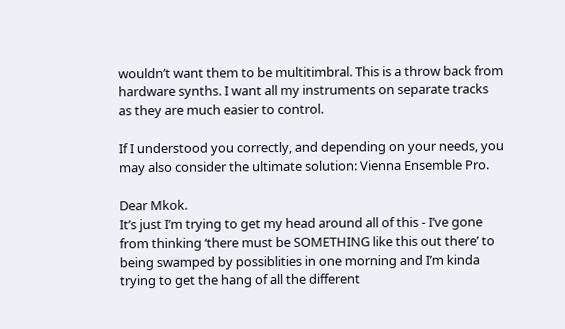wouldn’t want them to be multitimbral. This is a throw back from hardware synths. I want all my instruments on separate tracks as they are much easier to control.

If I understood you correctly, and depending on your needs, you may also consider the ultimate solution: Vienna Ensemble Pro.

Dear Mkok.
It’s just I’m trying to get my head around all of this - I’ve gone from thinking ‘there must be SOMETHING like this out there’ to being swamped by possiblities in one morning and I’m kinda trying to get the hang of all the different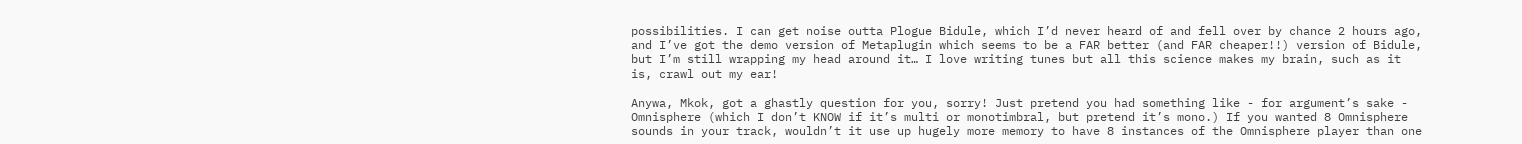possibilities. I can get noise outta Plogue Bidule, which I’d never heard of and fell over by chance 2 hours ago, and I’ve got the demo version of Metaplugin which seems to be a FAR better (and FAR cheaper!!) version of Bidule, but I’m still wrapping my head around it… I love writing tunes but all this science makes my brain, such as it is, crawl out my ear!

Anywa, Mkok, got a ghastly question for you, sorry! Just pretend you had something like - for argument’s sake - Omnisphere (which I don’t KNOW if it’s multi or monotimbral, but pretend it’s mono.) If you wanted 8 Omnisphere sounds in your track, wouldn’t it use up hugely more memory to have 8 instances of the Omnisphere player than one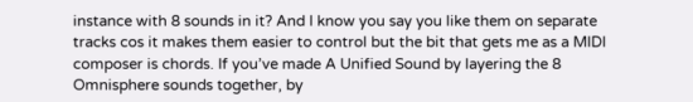instance with 8 sounds in it? And I know you say you like them on separate tracks cos it makes them easier to control but the bit that gets me as a MIDI composer is chords. If you’ve made A Unified Sound by layering the 8 Omnisphere sounds together, by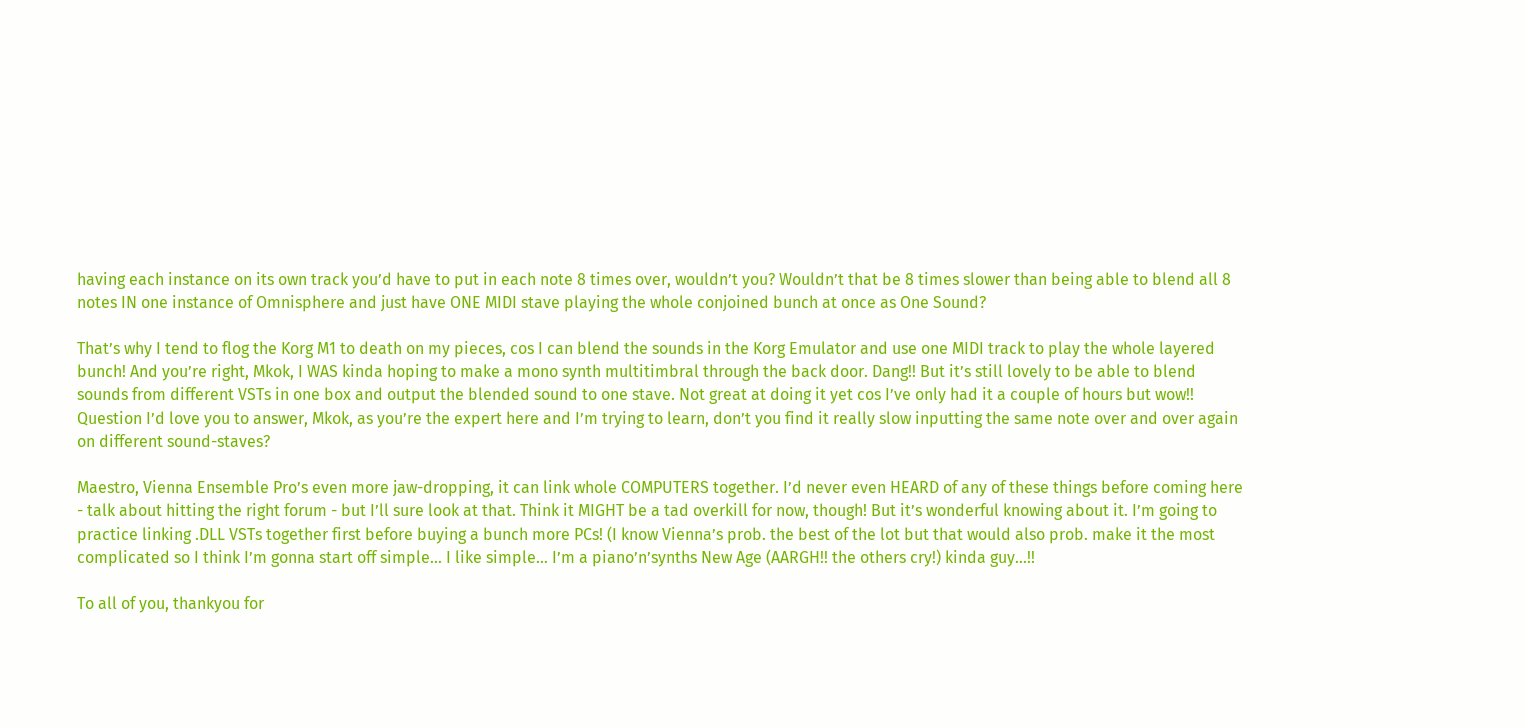having each instance on its own track you’d have to put in each note 8 times over, wouldn’t you? Wouldn’t that be 8 times slower than being able to blend all 8 notes IN one instance of Omnisphere and just have ONE MIDI stave playing the whole conjoined bunch at once as One Sound?

That’s why I tend to flog the Korg M1 to death on my pieces, cos I can blend the sounds in the Korg Emulator and use one MIDI track to play the whole layered bunch! And you’re right, Mkok, I WAS kinda hoping to make a mono synth multitimbral through the back door. Dang!! But it’s still lovely to be able to blend sounds from different VSTs in one box and output the blended sound to one stave. Not great at doing it yet cos I’ve only had it a couple of hours but wow!! Question I’d love you to answer, Mkok, as you’re the expert here and I’m trying to learn, don’t you find it really slow inputting the same note over and over again on different sound-staves?

Maestro, Vienna Ensemble Pro’s even more jaw-dropping, it can link whole COMPUTERS together. I’d never even HEARD of any of these things before coming here - talk about hitting the right forum - but I’ll sure look at that. Think it MIGHT be a tad overkill for now, though! But it’s wonderful knowing about it. I’m going to practice linking .DLL VSTs together first before buying a bunch more PCs! (I know Vienna’s prob. the best of the lot but that would also prob. make it the most complicated so I think I’m gonna start off simple… I like simple… I’m a piano’n’synths New Age (AARGH!! the others cry!) kinda guy…!!

To all of you, thankyou for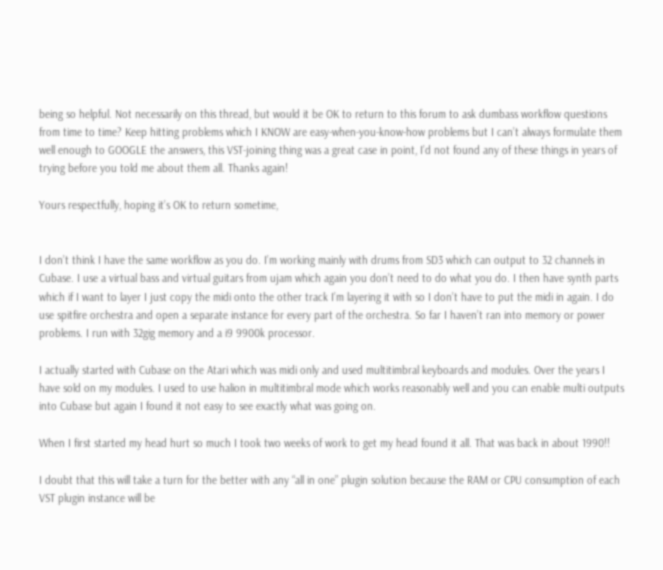being so helpful. Not necessarily on this thread, but would it be OK to return to this forum to ask dumbass workflow questions from time to time? Keep hitting problems which I KNOW are easy-when-you-know-how problems but I can’t always formulate them well enough to GOOGLE the answers, this VST-joining thing was a great case in point, I’d not found any of these things in years of trying before you told me about them all. Thanks again!

Yours respectfully, hoping it’s OK to return sometime,


I don’t think I have the same workflow as you do. I’m working mainly with drums from SD3 which can output to 32 channels in Cubase. I use a virtual bass and virtual guitars from ujam which again you don’t need to do what you do. I then have synth parts which if I want to layer I just copy the midi onto the other track I’m layering it with so I don’t have to put the midi in again. I do use spitfire orchestra and open a separate instance for every part of the orchestra. So far I haven’t ran into memory or power problems. I run with 32gig memory and a i9 9900k processor.

I actually started with Cubase on the Atari which was midi only and used multitimbral keyboards and modules. Over the years I have sold on my modules. I used to use halion in multitimbral mode which works reasonably well and you can enable multi outputs into Cubase but again I found it not easy to see exactly what was going on.

When I first started my head hurt so much I took two weeks of work to get my head found it all. That was back in about 1990!!

I doubt that this will take a turn for the better with any “all in one” plugin solution because the RAM or CPU consumption of each VST plugin instance will be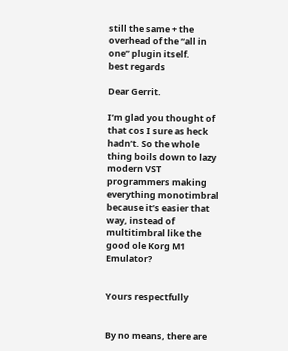still the same + the overhead of the “all in one” plugin itself.
best regards

Dear Gerrit.

I’m glad you thought of that cos I sure as heck hadn’t. So the whole thing boils down to lazy modern VST programmers making everything monotimbral because it’s easier that way, instead of multitimbral like the good ole Korg M1 Emulator?


Yours respectfully


By no means, there are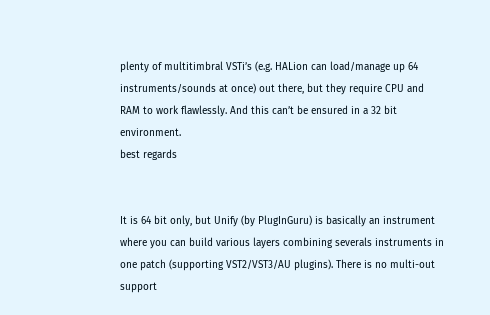plenty of multitimbral VSTi’s (e.g. HALion can load/manage up 64 instruments/sounds at once) out there, but they require CPU and RAM to work flawlessly. And this can’t be ensured in a 32 bit environment.
best regards


It is 64 bit only, but Unify (by PlugInGuru) is basically an instrument where you can build various layers combining severals instruments in one patch (supporting VST2/VST3/AU plugins). There is no multi-out support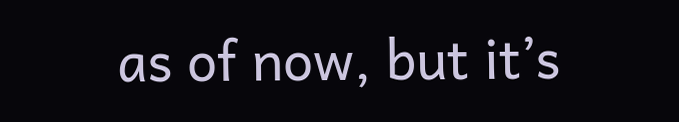as of now, but it’s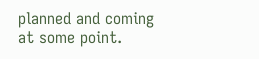planned and coming at some point.